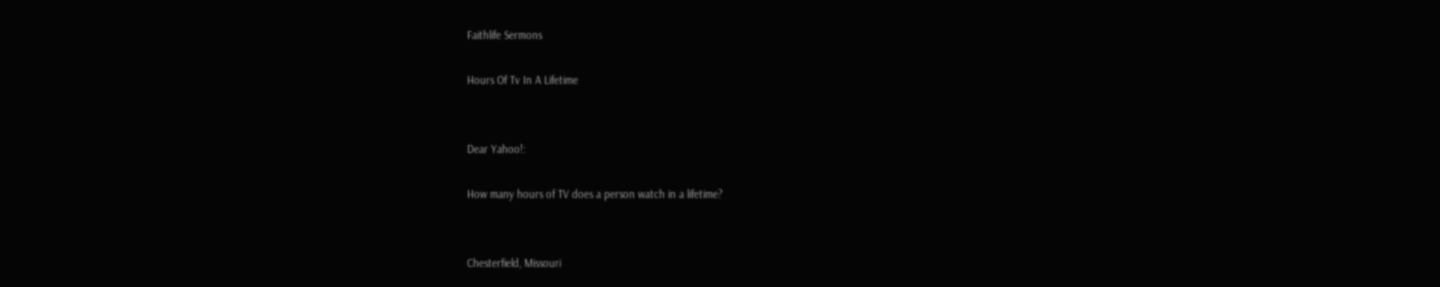Faithlife Sermons

Hours Of Tv In A Lifetime


Dear Yahoo!:

How many hours of TV does a person watch in a lifetime?


Chesterfield, Missouri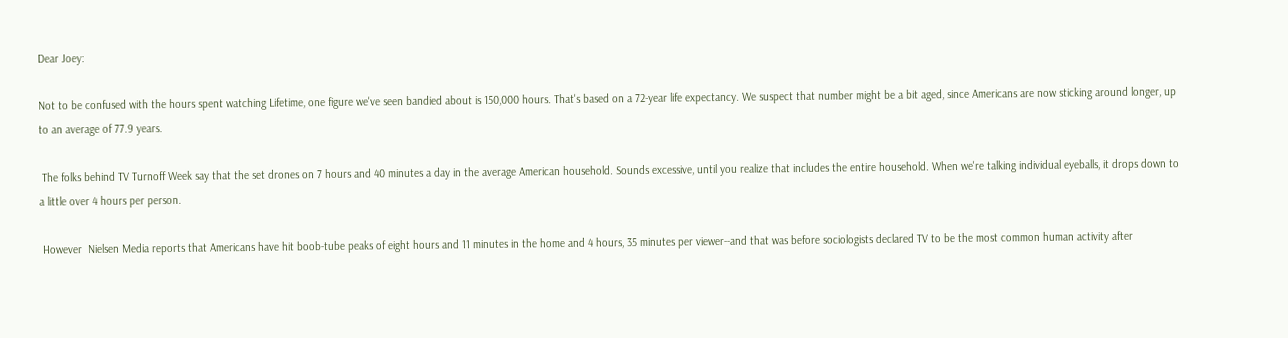Dear Joey:

Not to be confused with the hours spent watching Lifetime, one figure we've seen bandied about is 150,000 hours. That's based on a 72-year life expectancy. We suspect that number might be a bit aged, since Americans are now sticking around longer, up to an average of 77.9 years.

 The folks behind TV Turnoff Week say that the set drones on 7 hours and 40 minutes a day in the average American household. Sounds excessive, until you realize that includes the entire household. When we're talking individual eyeballs, it drops down to a little over 4 hours per person.

 However  Nielsen Media reports that Americans have hit boob-tube peaks of eight hours and 11 minutes in the home and 4 hours, 35 minutes per viewer--and that was before sociologists declared TV to be the most common human activity after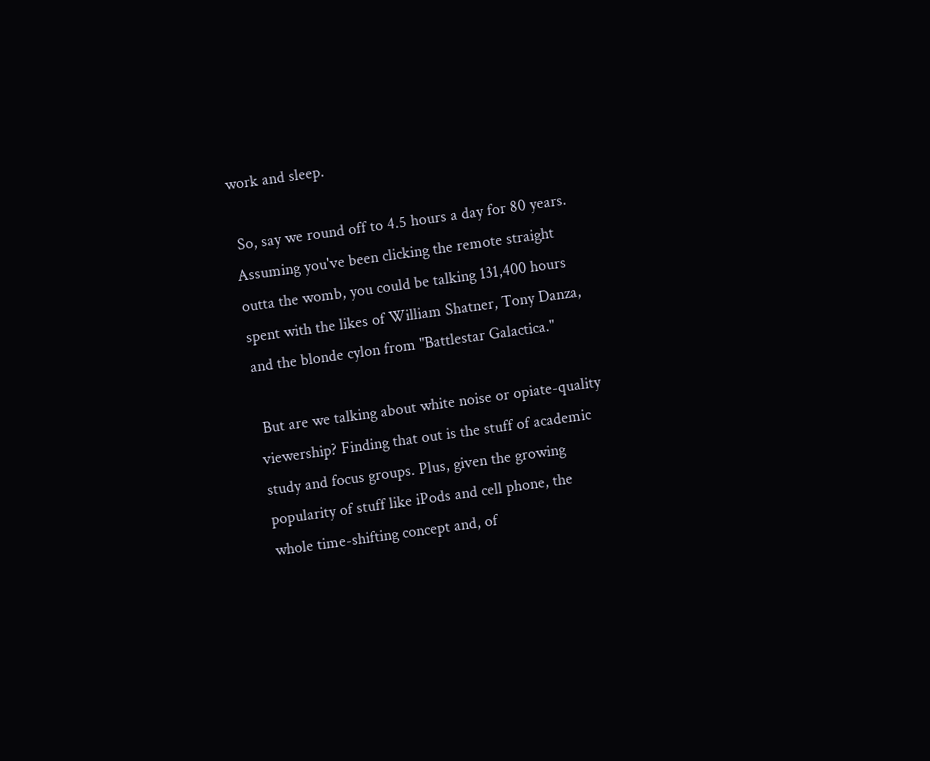work and sleep.

 So, say we round off to 4.5 hours a day for 80 years. Assuming you've been clicking the remote straight outta the womb, you could be talking 131,400 hours spent with the likes of William Shatner, Tony Danza, and the blonde cylon from "Battlestar Galactica."

 But are we talking about white noise or opiate-quality viewership? Finding that out is the stuff of academic study and focus groups. Plus, given the growing popularity of stuff like iPods and cell phone, the whole time-shifting concept and, of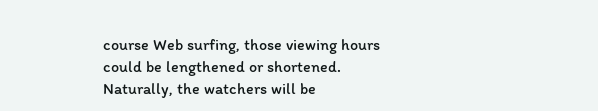course Web surfing, those viewing hours could be lengthened or shortened. Naturally, the watchers will be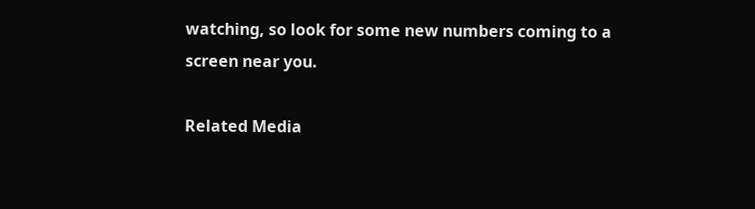watching, so look for some new numbers coming to a screen near you.

Related Media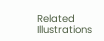Related Illustrations